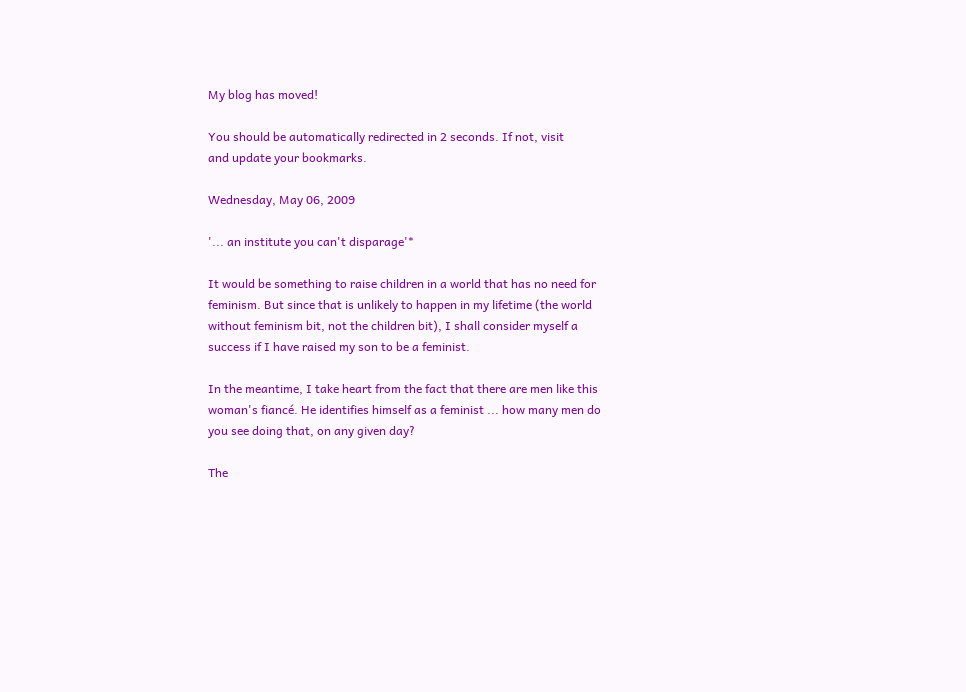My blog has moved!

You should be automatically redirected in 2 seconds. If not, visit
and update your bookmarks.

Wednesday, May 06, 2009

'... an institute you can't disparage'*

It would be something to raise children in a world that has no need for feminism. But since that is unlikely to happen in my lifetime (the world without feminism bit, not the children bit), I shall consider myself a success if I have raised my son to be a feminist.

In the meantime, I take heart from the fact that there are men like this woman's fiancé. He identifies himself as a feminist ... how many men do you see doing that, on any given day?

The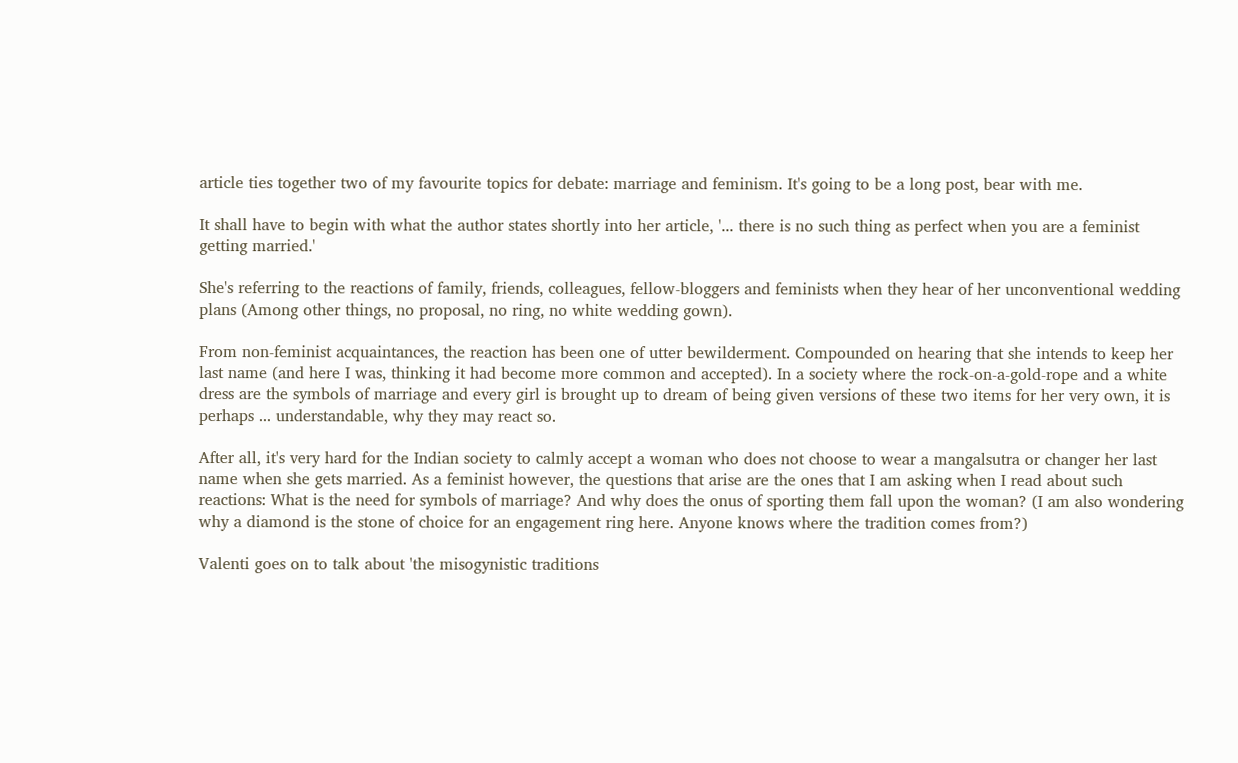article ties together two of my favourite topics for debate: marriage and feminism. It's going to be a long post, bear with me.

It shall have to begin with what the author states shortly into her article, '... there is no such thing as perfect when you are a feminist getting married.'

She's referring to the reactions of family, friends, colleagues, fellow-bloggers and feminists when they hear of her unconventional wedding plans (Among other things, no proposal, no ring, no white wedding gown).

From non-feminist acquaintances, the reaction has been one of utter bewilderment. Compounded on hearing that she intends to keep her last name (and here I was, thinking it had become more common and accepted). In a society where the rock-on-a-gold-rope and a white dress are the symbols of marriage and every girl is brought up to dream of being given versions of these two items for her very own, it is perhaps ... understandable, why they may react so.

After all, it's very hard for the Indian society to calmly accept a woman who does not choose to wear a mangalsutra or changer her last name when she gets married. As a feminist however, the questions that arise are the ones that I am asking when I read about such reactions: What is the need for symbols of marriage? And why does the onus of sporting them fall upon the woman? (I am also wondering why a diamond is the stone of choice for an engagement ring here. Anyone knows where the tradition comes from?)

Valenti goes on to talk about 'the misogynistic traditions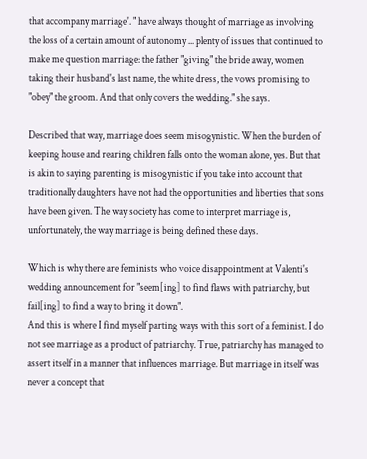that accompany marriage'. " have always thought of marriage as involving the loss of a certain amount of autonomy ... plenty of issues that continued to make me question marriage: the father "giving" the bride away, women taking their husband's last name, the white dress, the vows promising to "obey" the groom. And that only covers the wedding." she says.

Described that way, marriage does seem misogynistic. When the burden of keeping house and rearing children falls onto the woman alone, yes. But that is akin to saying parenting is misogynistic if you take into account that traditionally daughters have not had the opportunities and liberties that sons have been given. The way society has come to interpret marriage is, unfortunately, the way marriage is being defined these days.

Which is why there are feminists who voice disappointment at Valenti's wedding announcement for "seem[ing] to find flaws with patriarchy, but fail[ing] to find a way to bring it down".
And this is where I find myself parting ways with this sort of a feminist. I do not see marriage as a product of patriarchy. True, patriarchy has managed to assert itself in a manner that influences marriage. But marriage in itself was never a concept that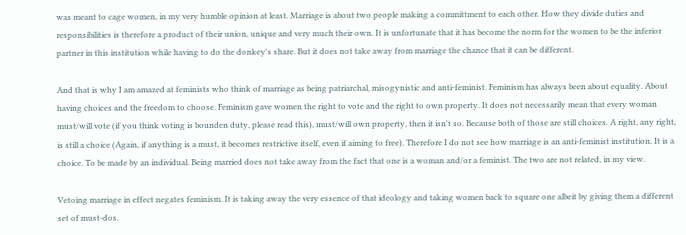was meant to cage women, in my very humble opinion at least. Marriage is about two people making a committment to each other. How they divide duties and responsibilities is therefore a product of their union, unique and very much their own. It is unfortunate that it has become the norm for the women to be the inferior partner in this institution while having to do the donkey's share. But it does not take away from marriage the chance that it can be different.

And that is why I am amazed at feminists who think of marriage as being patriarchal, misogynistic and anti-feminist. Feminism has always been about equality. About having choices and the freedom to choose. Feminism gave women the right to vote and the right to own property. It does not necessarily mean that every woman must/will vote (if you think voting is bounden duty, please read this), must/will own property, then it isn't so. Because both of those are still choices. A right, any right, is still a choice (Again, if anything is a must, it becomes restrictive itself, even if aiming to free). Therefore I do not see how marriage is an anti-feminist institution. It is a choice. To be made by an individual. Being married does not take away from the fact that one is a woman and/or a feminist. The two are not related, in my view.

Vetoing marriage in effect negates feminism. It is taking away the very essence of that ideology and taking women back to square one albeit by giving them a different set of must-dos.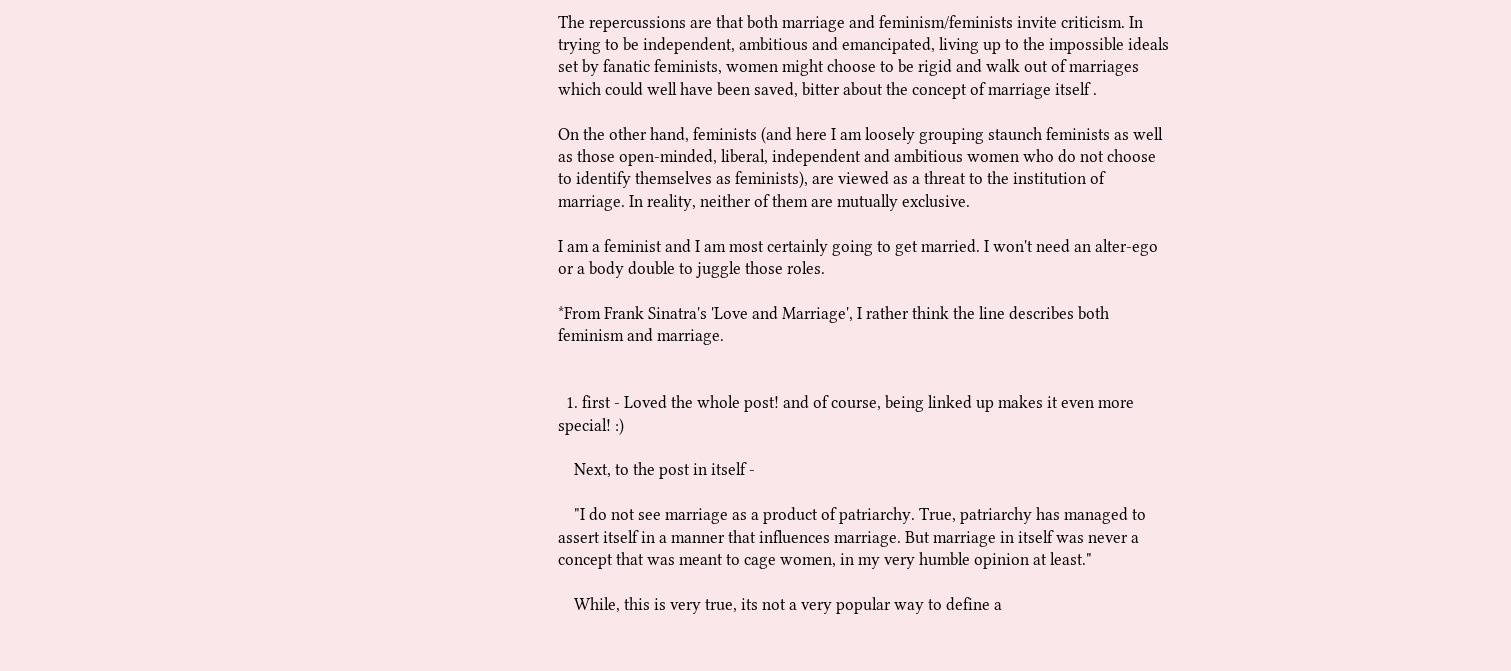The repercussions are that both marriage and feminism/feminists invite criticism. In trying to be independent, ambitious and emancipated, living up to the impossible ideals set by fanatic feminists, women might choose to be rigid and walk out of marriages which could well have been saved, bitter about the concept of marriage itself .

On the other hand, feminists (and here I am loosely grouping staunch feminists as well as those open-minded, liberal, independent and ambitious women who do not choose to identify themselves as feminists), are viewed as a threat to the institution of marriage. In reality, neither of them are mutually exclusive.

I am a feminist and I am most certainly going to get married. I won't need an alter-ego or a body double to juggle those roles.

*From Frank Sinatra's 'Love and Marriage', I rather think the line describes both feminism and marriage.


  1. first - Loved the whole post! and of course, being linked up makes it even more special! :)

    Next, to the post in itself -

    "I do not see marriage as a product of patriarchy. True, patriarchy has managed to assert itself in a manner that influences marriage. But marriage in itself was never a concept that was meant to cage women, in my very humble opinion at least."

    While, this is very true, its not a very popular way to define a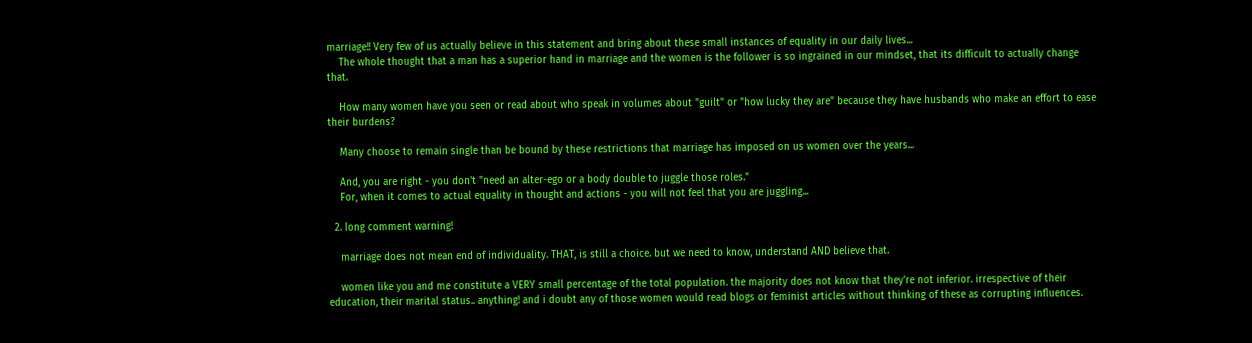marriage!! Very few of us actually believe in this statement and bring about these small instances of equality in our daily lives...
    The whole thought that a man has a superior hand in marriage and the women is the follower is so ingrained in our mindset, that its difficult to actually change that.

    How many women have you seen or read about who speak in volumes about "guilt" or "how lucky they are" because they have husbands who make an effort to ease their burdens?

    Many choose to remain single than be bound by these restrictions that marriage has imposed on us women over the years...

    And, you are right - you don't "need an alter-ego or a body double to juggle those roles."
    For, when it comes to actual equality in thought and actions - you will not feel that you are juggling...

  2. long comment warning!

    marriage does not mean end of individuality. THAT, is still a choice. but we need to know, understand AND believe that.

    women like you and me constitute a VERY small percentage of the total population. the majority does not know that they're not inferior. irrespective of their education, their marital status.. anything! and i doubt any of those women would read blogs or feminist articles without thinking of these as corrupting influences.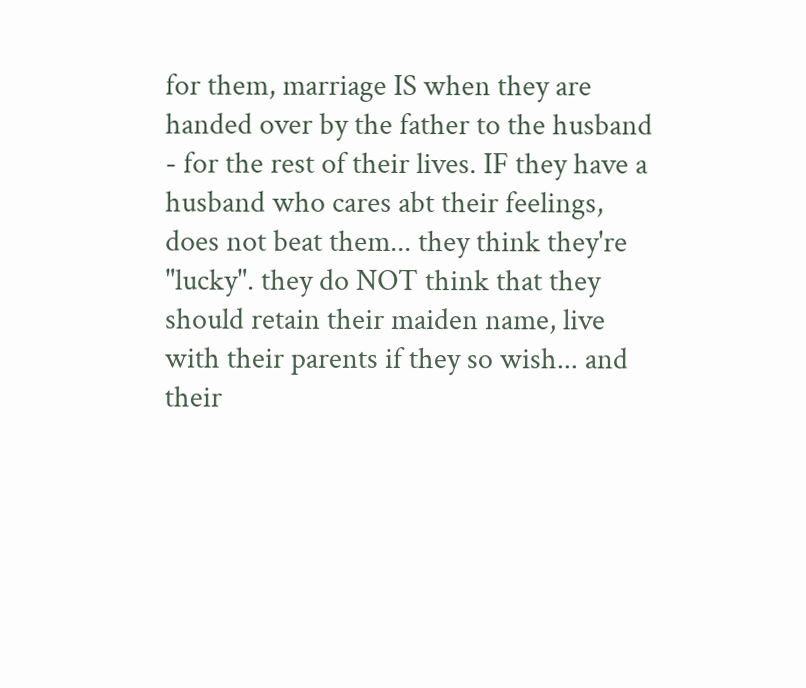for them, marriage IS when they are handed over by the father to the husband - for the rest of their lives. IF they have a husband who cares abt their feelings, does not beat them... they think they're "lucky". they do NOT think that they should retain their maiden name, live with their parents if they so wish... and their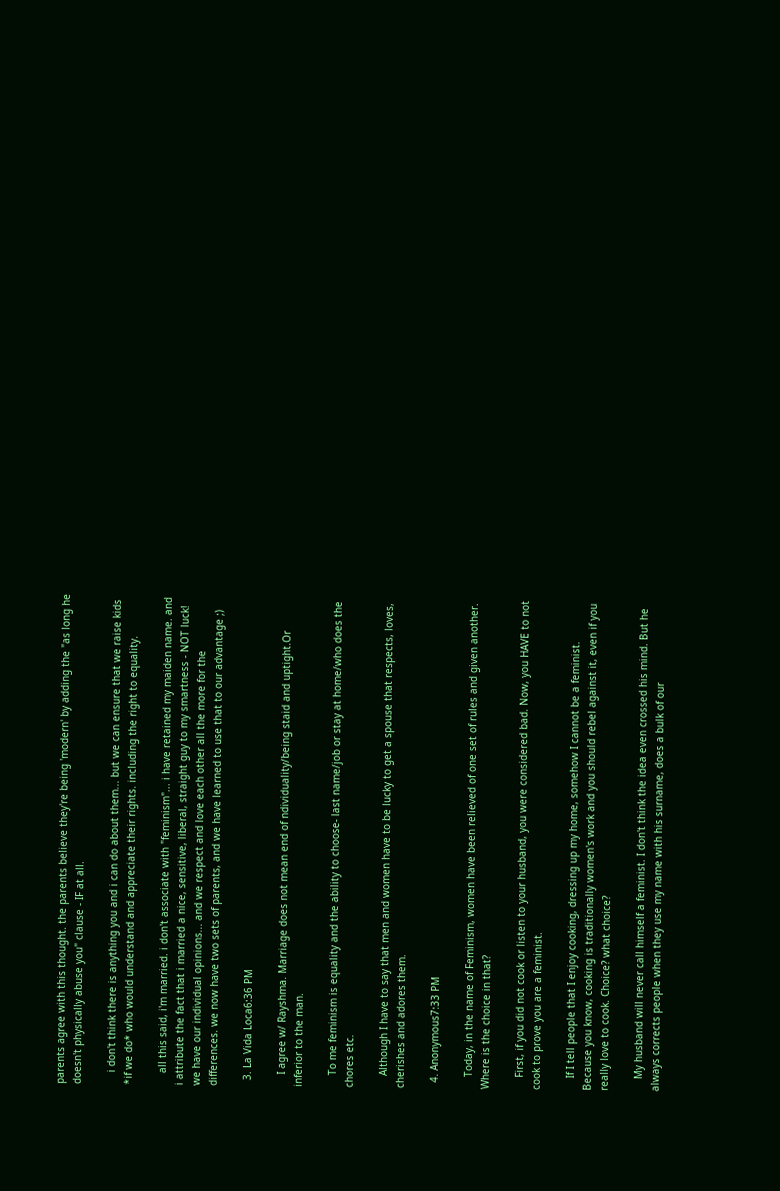parents agree with this thought. the parents believe they're being 'modern' by adding the "as long he doesn't physically abuse you" clause - IF at all.

    i don't think there is anything you and i can do about them... but we can ensure that we raise kids *if we do* who would understand and appreciate their rights. including the right to equality.

    all this said, i'm married. i don't associate with "feminism"... i have retained my maiden name. and i attribute the fact that i married a nice, sensitive, liberal, straight guy to my smartness - NOT luck! we have our individual opinions... and we respect and love each other all the more for the differences. we now have two sets of parents, and we have learned to use that to our advantage ;)

  3. La Vida Loca6:36 PM

    I agree w/ Rayshma. Marriage does not mean end of ndividuality/being staid and uptight.Or inferior to the man.

    To me feminism is equality and the ability to choose- last name/job or stay at home/who does the chores etc.

    Although I have to say that men and women have to be lucky to get a spouse that respects, loves, cherishes and adores them.

  4. Anonymous7:33 PM

    Today, in the name of Feminism, women have been relieved of one set of rules and given another. Where is the choice in that?

    First, if you did not cook or listen to your husband, you were considered bad. Now, you HAVE to not cook to prove you are a feminist.

    If I tell people that I enjoy cooking, dressing up my home, somehow I cannot be a feminist. Because you know, cooking is traditionally women's work and you should rebel against it, even if you really love to cook. Choice? what choice?

    My husband will never call himself a feminist. I don't think the idea even crossed his mind. But he always corrects people when they use my name with his surname, does a bulk of our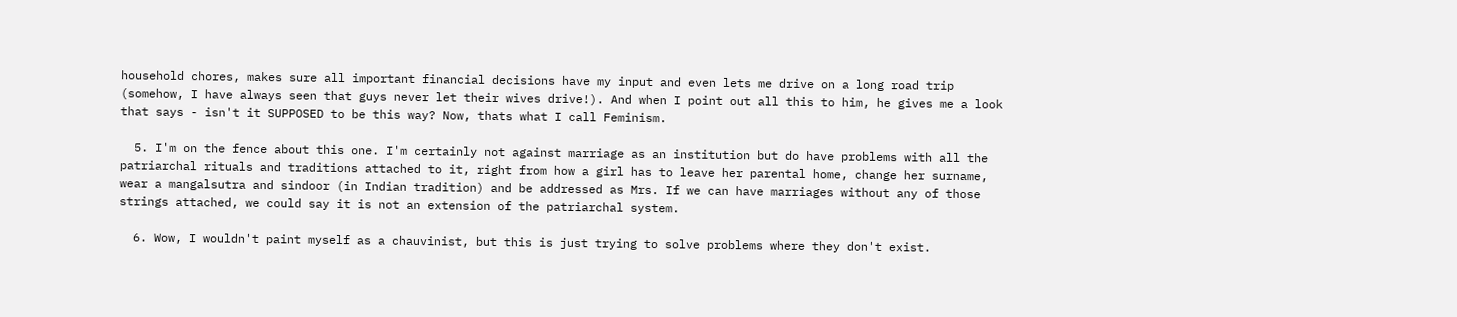household chores, makes sure all important financial decisions have my input and even lets me drive on a long road trip (somehow, I have always seen that guys never let their wives drive!). And when I point out all this to him, he gives me a look that says - isn't it SUPPOSED to be this way? Now, thats what I call Feminism.

  5. I'm on the fence about this one. I'm certainly not against marriage as an institution but do have problems with all the patriarchal rituals and traditions attached to it, right from how a girl has to leave her parental home, change her surname, wear a mangalsutra and sindoor (in Indian tradition) and be addressed as Mrs. If we can have marriages without any of those strings attached, we could say it is not an extension of the patriarchal system.

  6. Wow, I wouldn't paint myself as a chauvinist, but this is just trying to solve problems where they don't exist.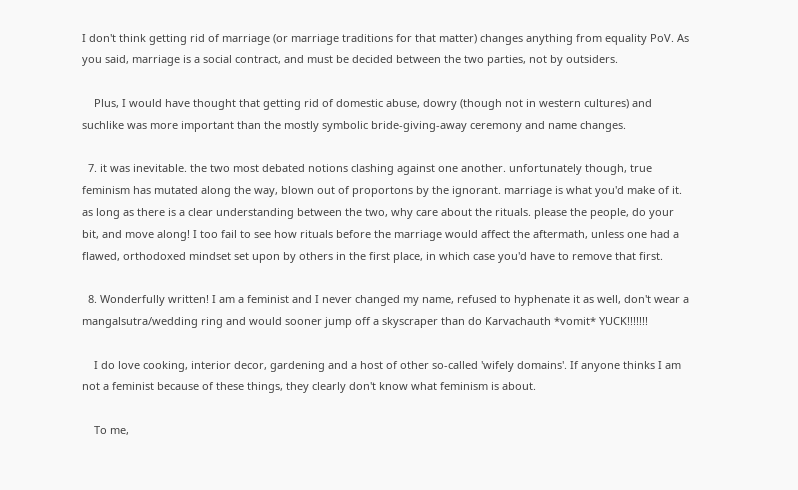I don't think getting rid of marriage (or marriage traditions for that matter) changes anything from equality PoV. As you said, marriage is a social contract, and must be decided between the two parties, not by outsiders.

    Plus, I would have thought that getting rid of domestic abuse, dowry (though not in western cultures) and suchlike was more important than the mostly symbolic bride-giving-away ceremony and name changes.

  7. it was inevitable. the two most debated notions clashing against one another. unfortunately though, true feminism has mutated along the way, blown out of proportons by the ignorant. marriage is what you'd make of it. as long as there is a clear understanding between the two, why care about the rituals. please the people, do your bit, and move along! I too fail to see how rituals before the marriage would affect the aftermath, unless one had a flawed, orthodoxed mindset set upon by others in the first place, in which case you'd have to remove that first.

  8. Wonderfully written! I am a feminist and I never changed my name, refused to hyphenate it as well, don't wear a mangalsutra/wedding ring and would sooner jump off a skyscraper than do Karvachauth *vomit* YUCK!!!!!!!

    I do love cooking, interior decor, gardening and a host of other so-called 'wifely domains'. If anyone thinks I am not a feminist because of these things, they clearly don't know what feminism is about.

    To me,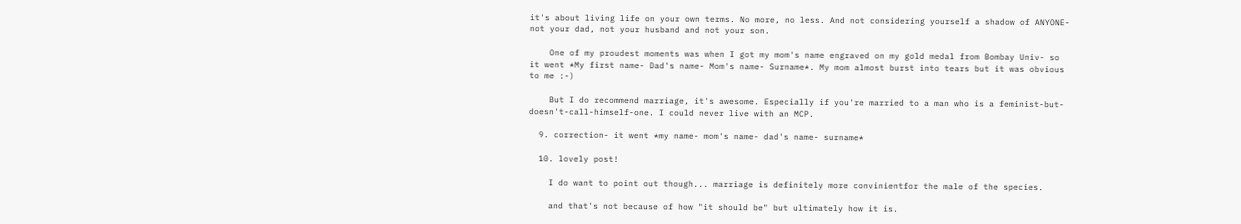it's about living life on your own terms. No more, no less. And not considering yourself a shadow of ANYONE- not your dad, not your husband and not your son.

    One of my proudest moments was when I got my mom's name engraved on my gold medal from Bombay Univ- so it went *My first name- Dad's name- Mom's name- Surname*. My mom almost burst into tears but it was obvious to me :-)

    But I do recommend marriage, it's awesome. Especially if you're married to a man who is a feminist-but-doesn't-call-himself-one. I could never live with an MCP.

  9. correction- it went *my name- mom's name- dad's name- surname*

  10. lovely post!

    I do want to point out though... marriage is definitely more convinientfor the male of the species.

    and that's not because of how "it should be" but ultimately how it is.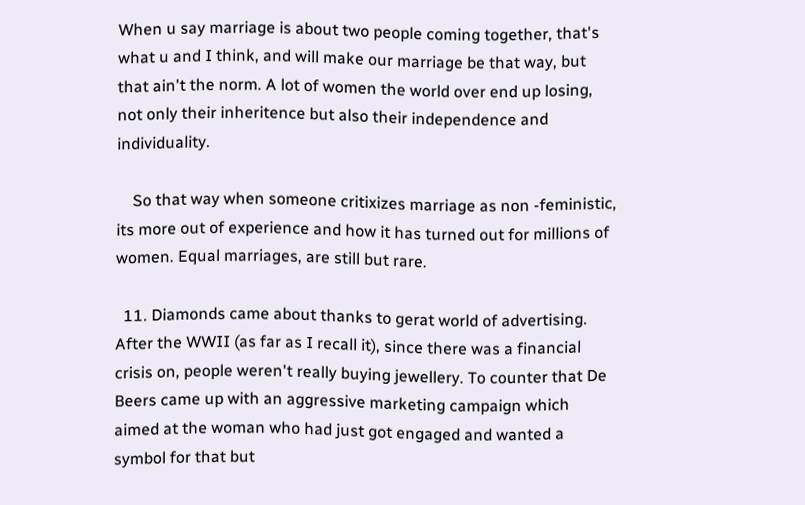When u say marriage is about two people coming together, that's what u and I think, and will make our marriage be that way, but that ain't the norm. A lot of women the world over end up losing, not only their inheritence but also their independence and individuality.

    So that way when someone critixizes marriage as non -feministic, its more out of experience and how it has turned out for millions of women. Equal marriages, are still but rare.

  11. Diamonds came about thanks to gerat world of advertising. After the WWII (as far as I recall it), since there was a financial crisis on, people weren't really buying jewellery. To counter that De Beers came up with an aggressive marketing campaign which aimed at the woman who had just got engaged and wanted a symbol for that but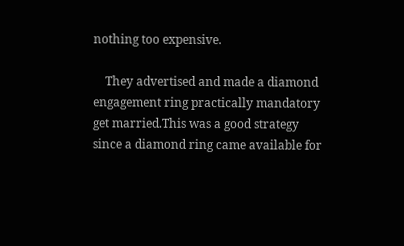nothing too expensive.

    They advertised and made a diamond engagement ring practically mandatory get married.This was a good strategy since a diamond ring came available for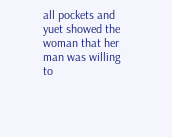all pockets and yuet showed the woman that her man was willing to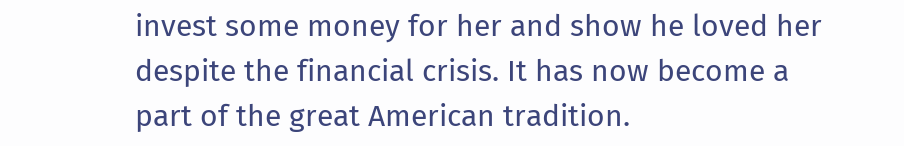invest some money for her and show he loved her despite the financial crisis. It has now become a part of the great American tradition.